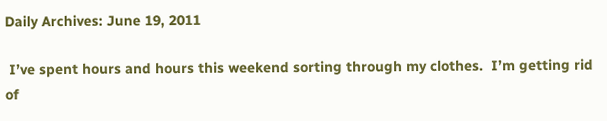Daily Archives: June 19, 2011

 I’ve spent hours and hours this weekend sorting through my clothes.  I’m getting rid of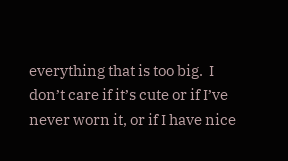everything that is too big.  I don’t care if it’s cute or if I’ve never worn it, or if I have nice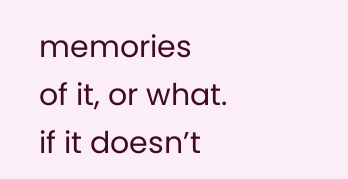memories of it, or what.  if it doesn’t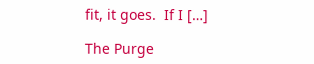fit, it goes.  If I […]

The Purge